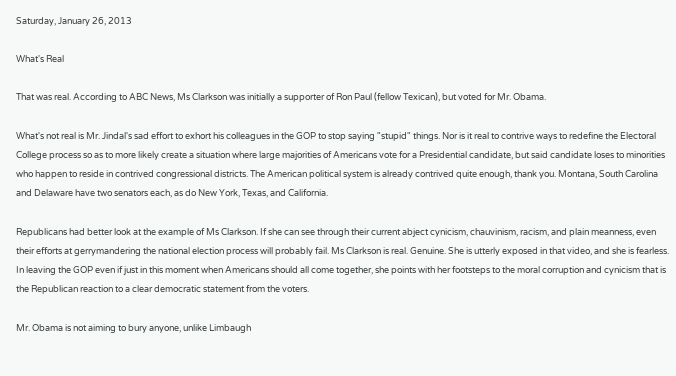Saturday, January 26, 2013

What's Real

That was real. According to ABC News, Ms Clarkson was initially a supporter of Ron Paul (fellow Texican), but voted for Mr. Obama.

What's not real is Mr. Jindal's sad effort to exhort his colleagues in the GOP to stop saying "stupid" things. Nor is it real to contrive ways to redefine the Electoral College process so as to more likely create a situation where large majorities of Americans vote for a Presidential candidate, but said candidate loses to minorities who happen to reside in contrived congressional districts. The American political system is already contrived quite enough, thank you. Montana, South Carolina and Delaware have two senators each, as do New York, Texas, and California.

Republicans had better look at the example of Ms Clarkson. If she can see through their current abject cynicism, chauvinism, racism, and plain meanness, even their efforts at gerrymandering the national election process will probably fail. Ms Clarkson is real. Genuine. She is utterly exposed in that video, and she is fearless. In leaving the GOP even if just in this moment when Americans should all come together, she points with her footsteps to the moral corruption and cynicism that is the Republican reaction to a clear democratic statement from the voters.

Mr. Obama is not aiming to bury anyone, unlike Limbaugh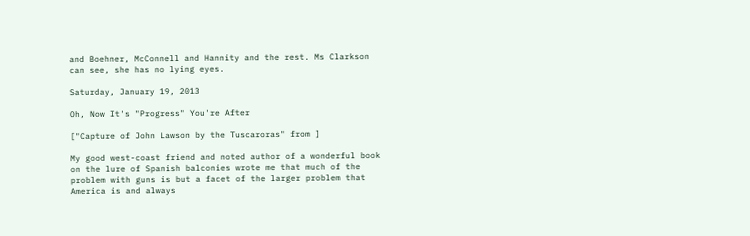and Boehner, McConnell and Hannity and the rest. Ms Clarkson can see, she has no lying eyes.

Saturday, January 19, 2013

Oh, Now It's "Progress" You're After

["Capture of John Lawson by the Tuscaroras" from ]

My good west-coast friend and noted author of a wonderful book on the lure of Spanish balconies wrote me that much of the problem with guns is but a facet of the larger problem that America is and always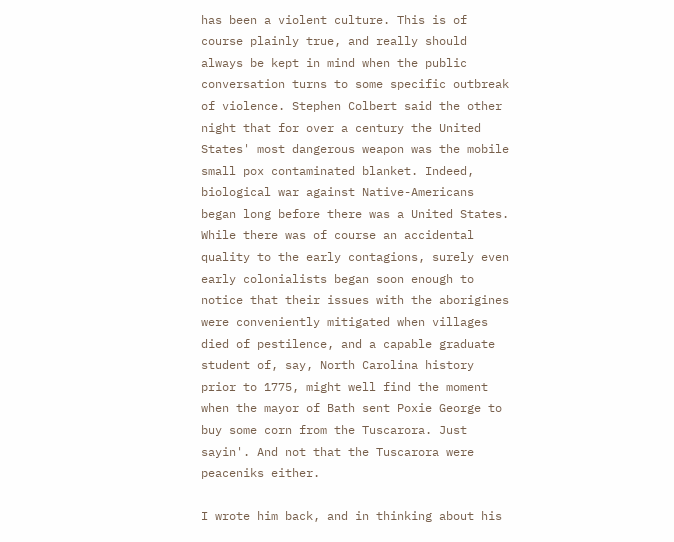has been a violent culture. This is of course plainly true, and really should always be kept in mind when the public conversation turns to some specific outbreak of violence. Stephen Colbert said the other night that for over a century the United States' most dangerous weapon was the mobile small pox contaminated blanket. Indeed, biological war against Native-Americans began long before there was a United States. While there was of course an accidental quality to the early contagions, surely even early colonialists began soon enough to notice that their issues with the aborigines were conveniently mitigated when villages died of pestilence, and a capable graduate student of, say, North Carolina history prior to 1775, might well find the moment when the mayor of Bath sent Poxie George to buy some corn from the Tuscarora. Just sayin'. And not that the Tuscarora were peaceniks either.

I wrote him back, and in thinking about his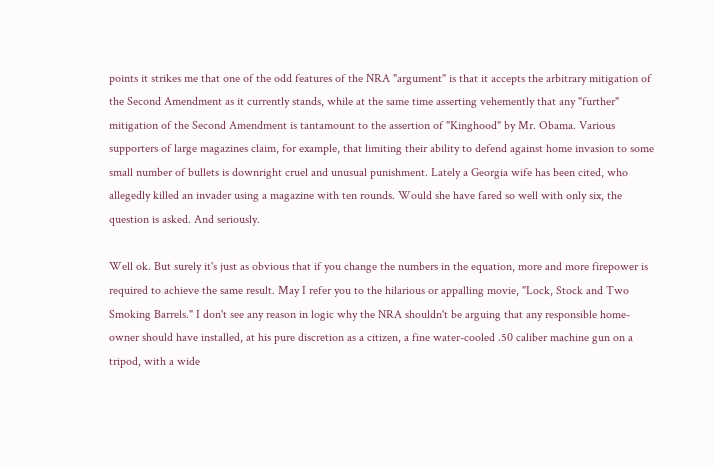points it strikes me that one of the odd features of the NRA "argument" is that it accepts the arbitrary mitigation of the Second Amendment as it currently stands, while at the same time asserting vehemently that any "further" mitigation of the Second Amendment is tantamount to the assertion of "Kinghood" by Mr. Obama. Various supporters of large magazines claim, for example, that limiting their ability to defend against home invasion to some small number of bullets is downright cruel and unusual punishment. Lately a Georgia wife has been cited, who allegedly killed an invader using a magazine with ten rounds. Would she have fared so well with only six, the question is asked. And seriously.

Well ok. But surely it's just as obvious that if you change the numbers in the equation, more and more firepower is required to achieve the same result. May I refer you to the hilarious or appalling movie, "Lock, Stock and Two Smoking Barrels." I don't see any reason in logic why the NRA shouldn't be arguing that any responsible home-owner should have installed, at his pure discretion as a citizen, a fine water-cooled .50 caliber machine gun on a tripod, with a wide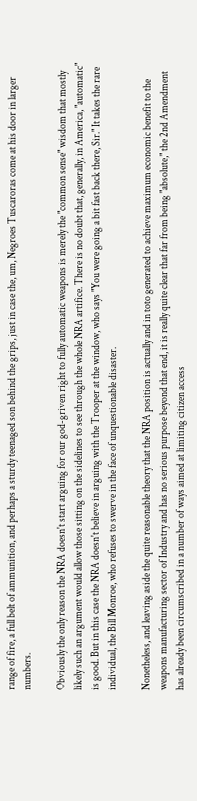range of fire, a full belt of ammunition, and perhaps a sturdy teenaged son behind the grips, just in case the, um, Negroes Tuscaroras come at his door in larger numbers.

Obviously the only reason the NRA doesn't start arguing for our god-griven right to fully automatic weapons is merely the "common sense" wisdom that mostly likely such an argument would allow those sitting on the sidelines to see through the whole NRA artifice. There is no doubt that, generally, in America, "automatic" is good. But in this case the NRA doesn't believe in arguing with the Trooper at the window, who says "You were going a bit fast back there, Sir." It takes the rare individual, the Bill Monroe, who refuses to swerve in the face of unquestionable disaster.

Nonetheless, and leaving aside the quite reasonable theory that the NRA position is actually and in toto generated to achieve maximum economic benefit to the weapons manufacturing sector of Industry and has no serious purpose beyond that end, it is really quite clear that far from being "absolute," the 2nd Amendment has already been circumscribed in a number of ways aimed at limiting citizen access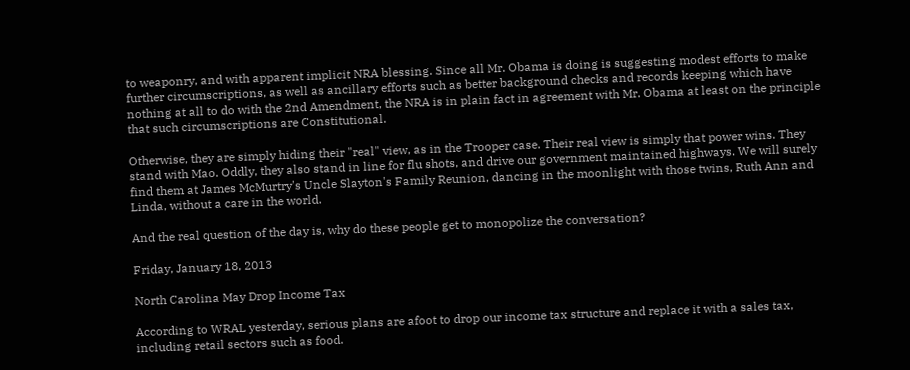to weaponry, and with apparent implicit NRA blessing. Since all Mr. Obama is doing is suggesting modest efforts to make further circumscriptions, as well as ancillary efforts such as better background checks and records keeping which have nothing at all to do with the 2nd Amendment, the NRA is in plain fact in agreement with Mr. Obama at least on the principle that such circumscriptions are Constitutional.

Otherwise, they are simply hiding their "real" view, as in the Trooper case. Their real view is simply that power wins. They stand with Mao. Oddly, they also stand in line for flu shots, and drive our government maintained highways. We will surely find them at James McMurtry's Uncle Slayton's Family Reunion, dancing in the moonlight with those twins, Ruth Ann and Linda, without a care in the world.

And the real question of the day is, why do these people get to monopolize the conversation?

Friday, January 18, 2013

North Carolina May Drop Income Tax

According to WRAL yesterday, serious plans are afoot to drop our income tax structure and replace it with a sales tax, including retail sectors such as food.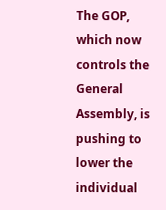The GOP, which now controls the General Assembly, is pushing to lower the individual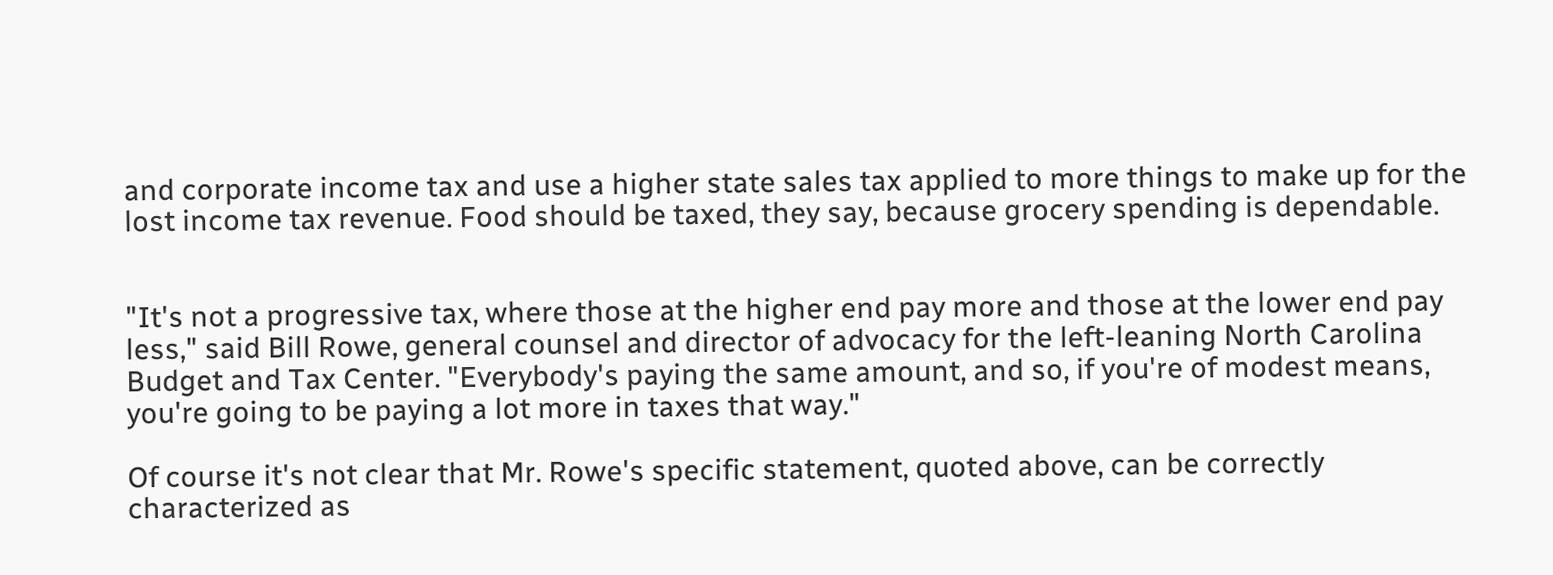and corporate income tax and use a higher state sales tax applied to more things to make up for the lost income tax revenue. Food should be taxed, they say, because grocery spending is dependable.


"It's not a progressive tax, where those at the higher end pay more and those at the lower end pay less," said Bill Rowe, general counsel and director of advocacy for the left-leaning North Carolina Budget and Tax Center. "Everybody's paying the same amount, and so, if you're of modest means, you're going to be paying a lot more in taxes that way."

Of course it's not clear that Mr. Rowe's specific statement, quoted above, can be correctly characterized as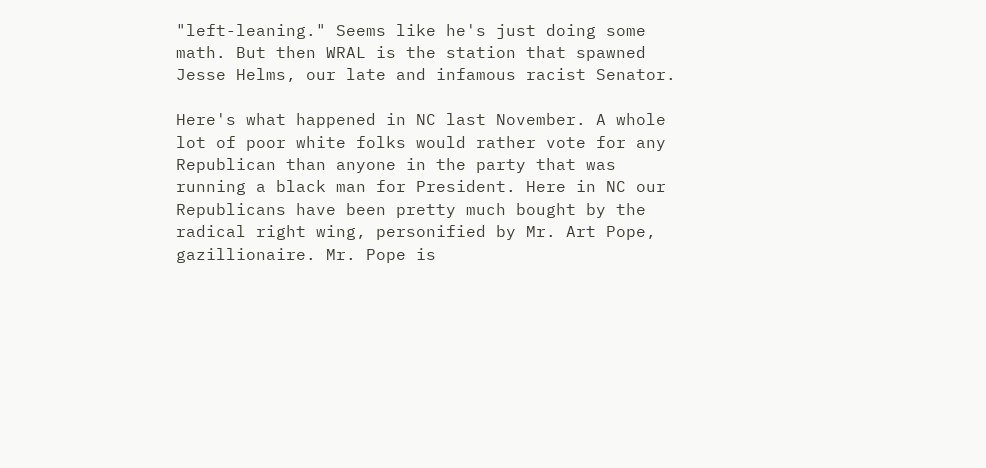"left-leaning." Seems like he's just doing some math. But then WRAL is the station that spawned Jesse Helms, our late and infamous racist Senator.

Here's what happened in NC last November. A whole lot of poor white folks would rather vote for any Republican than anyone in the party that was running a black man for President. Here in NC our Republicans have been pretty much bought by the radical right wing, personified by Mr. Art Pope, gazillionaire. Mr. Pope is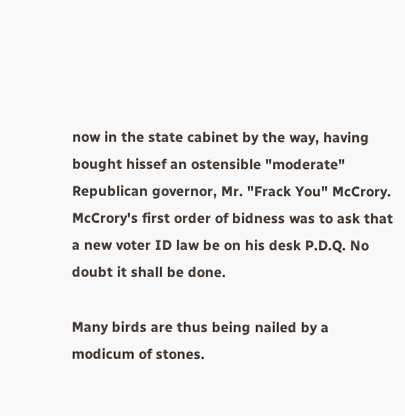now in the state cabinet by the way, having bought hissef an ostensible "moderate" Republican governor, Mr. "Frack You" McCrory. McCrory's first order of bidness was to ask that a new voter ID law be on his desk P.D.Q. No doubt it shall be done.

Many birds are thus being nailed by a modicum of stones.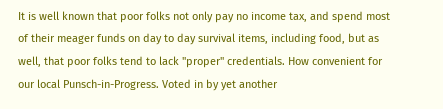It is well known that poor folks not only pay no income tax, and spend most of their meager funds on day to day survival items, including food, but as well, that poor folks tend to lack "proper" credentials. How convenient for our local Punsch-in-Progress. Voted in by yet another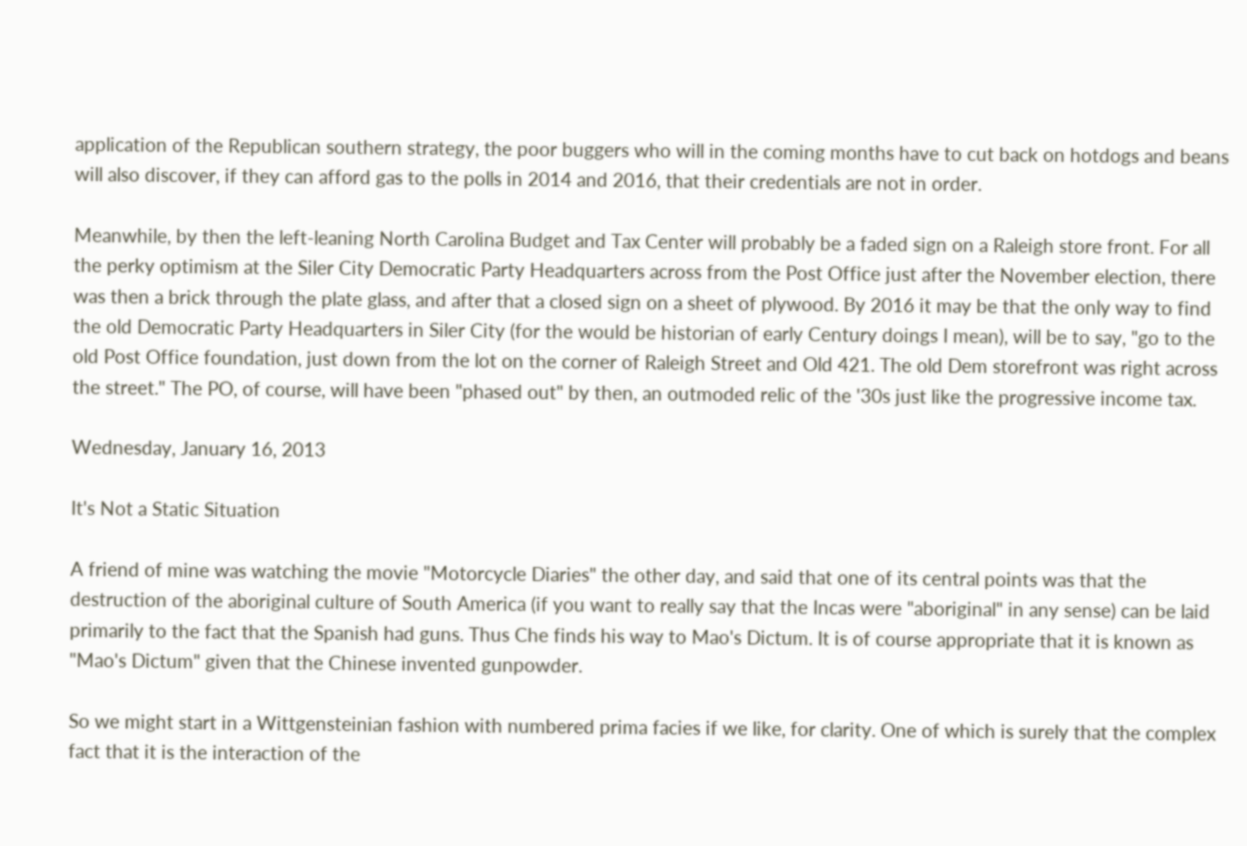application of the Republican southern strategy, the poor buggers who will in the coming months have to cut back on hotdogs and beans will also discover, if they can afford gas to the polls in 2014 and 2016, that their credentials are not in order.

Meanwhile, by then the left-leaning North Carolina Budget and Tax Center will probably be a faded sign on a Raleigh store front. For all the perky optimism at the Siler City Democratic Party Headquarters across from the Post Office just after the November election, there was then a brick through the plate glass, and after that a closed sign on a sheet of plywood. By 2016 it may be that the only way to find the old Democratic Party Headquarters in Siler City (for the would be historian of early Century doings I mean), will be to say, "go to the old Post Office foundation, just down from the lot on the corner of Raleigh Street and Old 421. The old Dem storefront was right across the street." The PO, of course, will have been "phased out" by then, an outmoded relic of the '30s just like the progressive income tax.

Wednesday, January 16, 2013

It's Not a Static Situation

A friend of mine was watching the movie "Motorcycle Diaries" the other day, and said that one of its central points was that the destruction of the aboriginal culture of South America (if you want to really say that the Incas were "aboriginal" in any sense) can be laid primarily to the fact that the Spanish had guns. Thus Che finds his way to Mao's Dictum. It is of course appropriate that it is known as "Mao's Dictum" given that the Chinese invented gunpowder.

So we might start in a Wittgensteinian fashion with numbered prima facies if we like, for clarity. One of which is surely that the complex fact that it is the interaction of the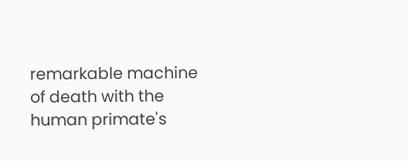remarkable machine of death with the human primate's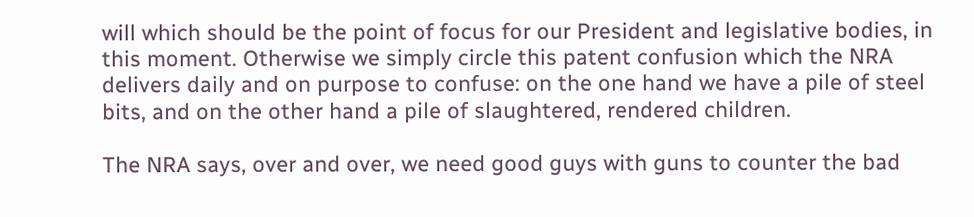will which should be the point of focus for our President and legislative bodies, in this moment. Otherwise we simply circle this patent confusion which the NRA delivers daily and on purpose to confuse: on the one hand we have a pile of steel bits, and on the other hand a pile of slaughtered, rendered children.

The NRA says, over and over, we need good guys with guns to counter the bad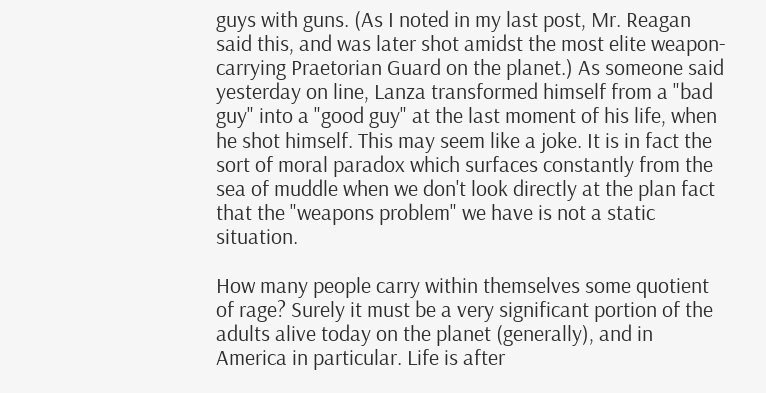guys with guns. (As I noted in my last post, Mr. Reagan said this, and was later shot amidst the most elite weapon-carrying Praetorian Guard on the planet.) As someone said yesterday on line, Lanza transformed himself from a "bad guy" into a "good guy" at the last moment of his life, when he shot himself. This may seem like a joke. It is in fact the sort of moral paradox which surfaces constantly from the sea of muddle when we don't look directly at the plan fact that the "weapons problem" we have is not a static situation.

How many people carry within themselves some quotient of rage? Surely it must be a very significant portion of the adults alive today on the planet (generally), and in America in particular. Life is after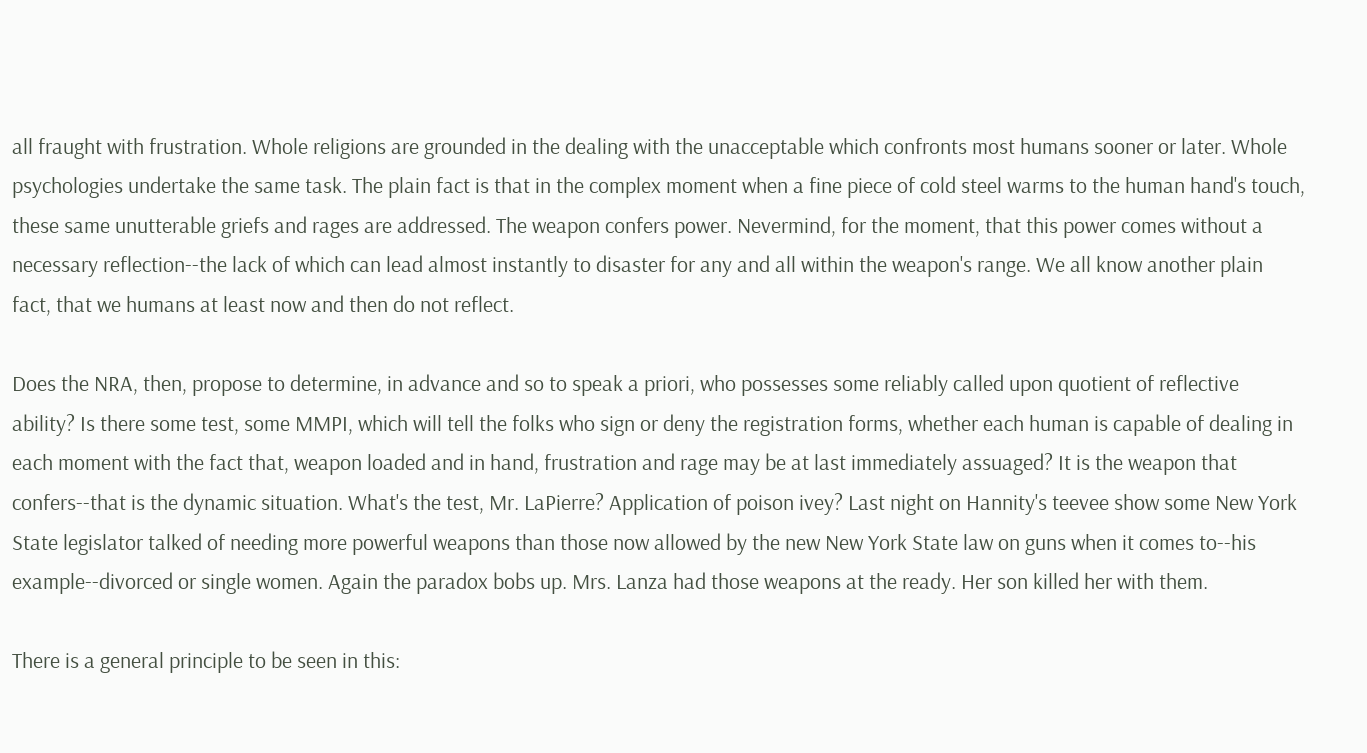all fraught with frustration. Whole religions are grounded in the dealing with the unacceptable which confronts most humans sooner or later. Whole psychologies undertake the same task. The plain fact is that in the complex moment when a fine piece of cold steel warms to the human hand's touch, these same unutterable griefs and rages are addressed. The weapon confers power. Nevermind, for the moment, that this power comes without a necessary reflection--the lack of which can lead almost instantly to disaster for any and all within the weapon's range. We all know another plain fact, that we humans at least now and then do not reflect.

Does the NRA, then, propose to determine, in advance and so to speak a priori, who possesses some reliably called upon quotient of reflective ability? Is there some test, some MMPI, which will tell the folks who sign or deny the registration forms, whether each human is capable of dealing in each moment with the fact that, weapon loaded and in hand, frustration and rage may be at last immediately assuaged? It is the weapon that confers--that is the dynamic situation. What's the test, Mr. LaPierre? Application of poison ivey? Last night on Hannity's teevee show some New York State legislator talked of needing more powerful weapons than those now allowed by the new New York State law on guns when it comes to--his example--divorced or single women. Again the paradox bobs up. Mrs. Lanza had those weapons at the ready. Her son killed her with them.

There is a general principle to be seen in this: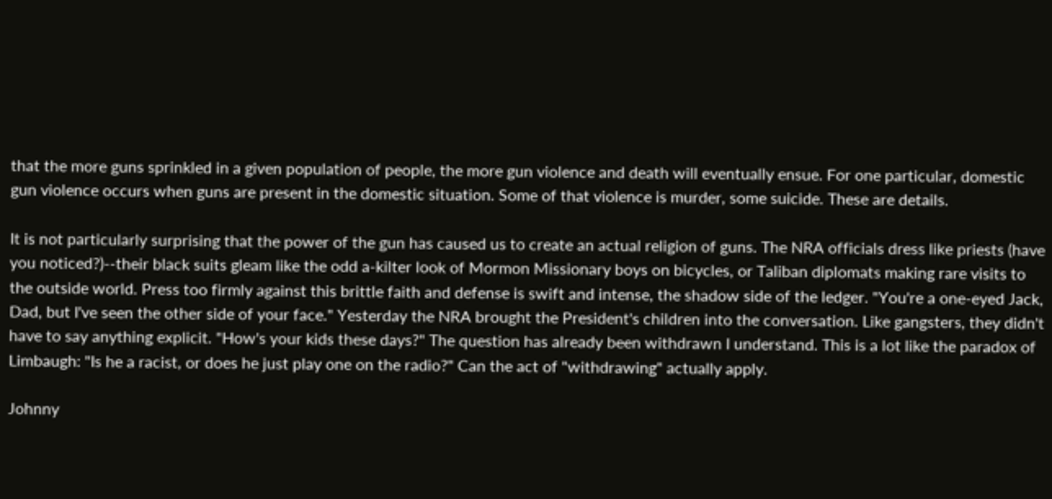that the more guns sprinkled in a given population of people, the more gun violence and death will eventually ensue. For one particular, domestic gun violence occurs when guns are present in the domestic situation. Some of that violence is murder, some suicide. These are details.

It is not particularly surprising that the power of the gun has caused us to create an actual religion of guns. The NRA officials dress like priests (have you noticed?)--their black suits gleam like the odd a-kilter look of Mormon Missionary boys on bicycles, or Taliban diplomats making rare visits to the outside world. Press too firmly against this brittle faith and defense is swift and intense, the shadow side of the ledger. "You're a one-eyed Jack, Dad, but I've seen the other side of your face." Yesterday the NRA brought the President's children into the conversation. Like gangsters, they didn't have to say anything explicit. "How's your kids these days?" The question has already been withdrawn I understand. This is a lot like the paradox of Limbaugh: "Is he a racist, or does he just play one on the radio?" Can the act of "withdrawing" actually apply.

Johnny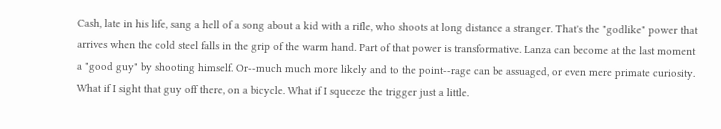Cash, late in his life, sang a hell of a song about a kid with a rifle, who shoots at long distance a stranger. That's the "godlike" power that arrives when the cold steel falls in the grip of the warm hand. Part of that power is transformative. Lanza can become at the last moment a "good guy" by shooting himself. Or--much much more likely and to the point--rage can be assuaged, or even mere primate curiosity. What if I sight that guy off there, on a bicycle. What if I squeeze the trigger just a little.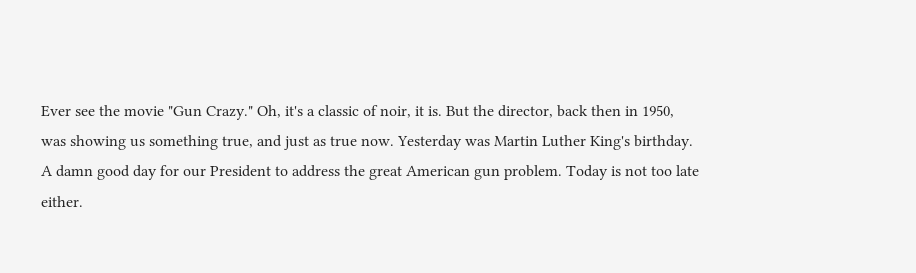Ever see the movie "Gun Crazy." Oh, it's a classic of noir, it is. But the director, back then in 1950, was showing us something true, and just as true now. Yesterday was Martin Luther King's birthday. A damn good day for our President to address the great American gun problem. Today is not too late either.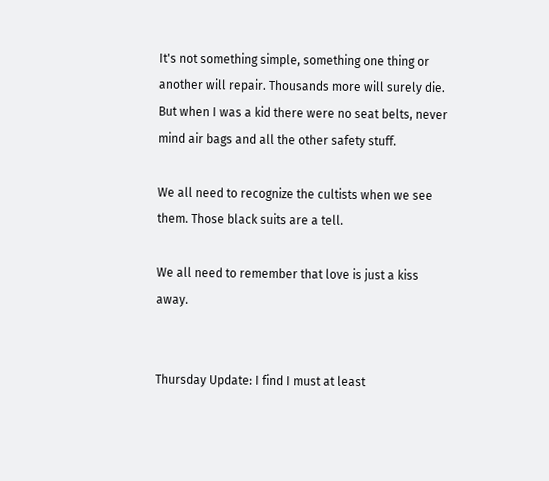It's not something simple, something one thing or another will repair. Thousands more will surely die. But when I was a kid there were no seat belts, never mind air bags and all the other safety stuff.

We all need to recognize the cultists when we see them. Those black suits are a tell.

We all need to remember that love is just a kiss away.


Thursday Update: I find I must at least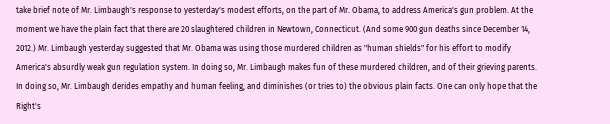take brief note of Mr. Limbaugh's response to yesterday's modest efforts, on the part of Mr. Obama, to address America's gun problem. At the moment we have the plain fact that there are 20 slaughtered children in Newtown, Connecticut. (And some 900 gun deaths since December 14, 2012.) Mr. Limbaugh yesterday suggested that Mr. Obama was using those murdered children as "human shields" for his effort to modify America's absurdly weak gun regulation system. In doing so, Mr. Limbaugh makes fun of these murdered children, and of their grieving parents. In doing so, Mr. Limbaugh derides empathy and human feeling, and diminishes (or tries to) the obvious plain facts. One can only hope that the Right's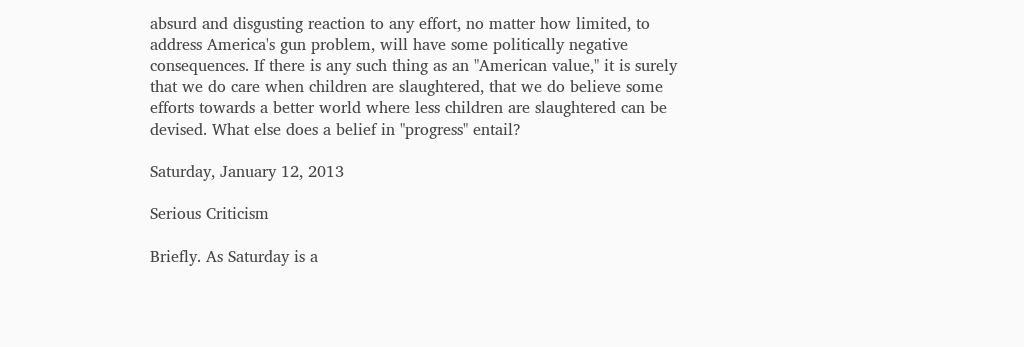absurd and disgusting reaction to any effort, no matter how limited, to address America's gun problem, will have some politically negative consequences. If there is any such thing as an "American value," it is surely that we do care when children are slaughtered, that we do believe some efforts towards a better world where less children are slaughtered can be devised. What else does a belief in "progress" entail?

Saturday, January 12, 2013

Serious Criticism

Briefly. As Saturday is a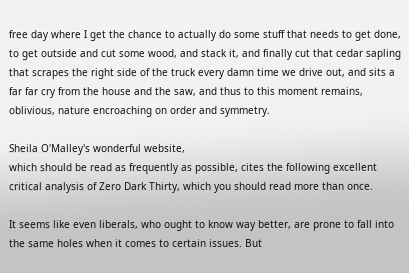free day where I get the chance to actually do some stuff that needs to get done, to get outside and cut some wood, and stack it, and finally cut that cedar sapling that scrapes the right side of the truck every damn time we drive out, and sits a far far cry from the house and the saw, and thus to this moment remains, oblivious, nature encroaching on order and symmetry.

Sheila O'Malley's wonderful website,
which should be read as frequently as possible, cites the following excellent critical analysis of Zero Dark Thirty, which you should read more than once.

It seems like even liberals, who ought to know way better, are prone to fall into the same holes when it comes to certain issues. But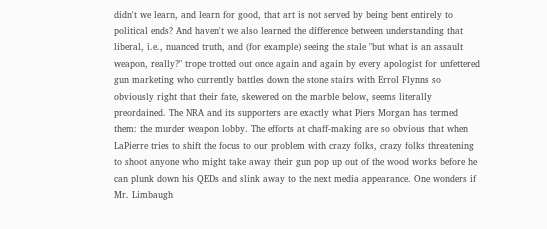didn't we learn, and learn for good, that art is not served by being bent entirely to political ends? And haven't we also learned the difference between understanding that liberal, i.e., nuanced truth, and (for example) seeing the stale "but what is an assault weapon, really?" trope trotted out once again and again by every apologist for unfettered gun marketing who currently battles down the stone stairs with Errol Flynns so obviously right that their fate, skewered on the marble below, seems literally preordained. The NRA and its supporters are exactly what Piers Morgan has termed them: the murder weapon lobby. The efforts at chaff-making are so obvious that when LaPierre tries to shift the focus to our problem with crazy folks, crazy folks threatening to shoot anyone who might take away their gun pop up out of the wood works before he can plunk down his QEDs and slink away to the next media appearance. One wonders if Mr. Limbaugh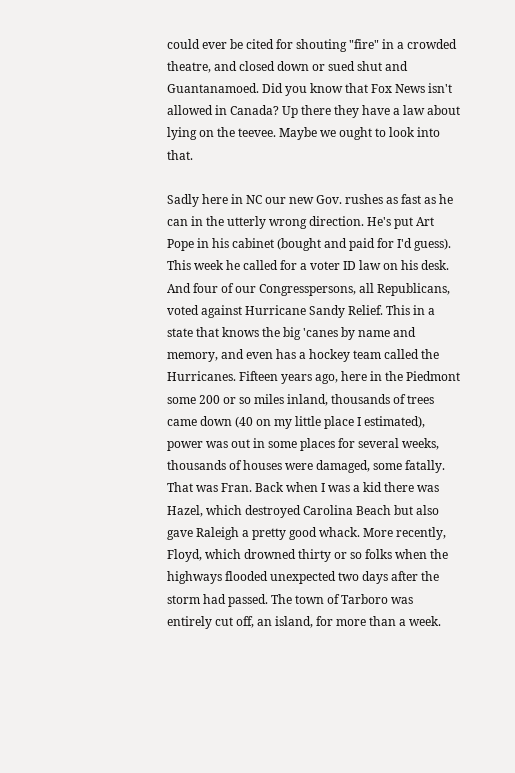could ever be cited for shouting "fire" in a crowded theatre, and closed down or sued shut and Guantanamoed. Did you know that Fox News isn't allowed in Canada? Up there they have a law about lying on the teevee. Maybe we ought to look into that.

Sadly here in NC our new Gov. rushes as fast as he can in the utterly wrong direction. He's put Art Pope in his cabinet (bought and paid for I'd guess). This week he called for a voter ID law on his desk. And four of our Congresspersons, all Republicans, voted against Hurricane Sandy Relief. This in a state that knows the big 'canes by name and memory, and even has a hockey team called the Hurricanes. Fifteen years ago, here in the Piedmont some 200 or so miles inland, thousands of trees came down (40 on my little place I estimated), power was out in some places for several weeks, thousands of houses were damaged, some fatally. That was Fran. Back when I was a kid there was Hazel, which destroyed Carolina Beach but also gave Raleigh a pretty good whack. More recently, Floyd, which drowned thirty or so folks when the highways flooded unexpected two days after the storm had passed. The town of Tarboro was entirely cut off, an island, for more than a week.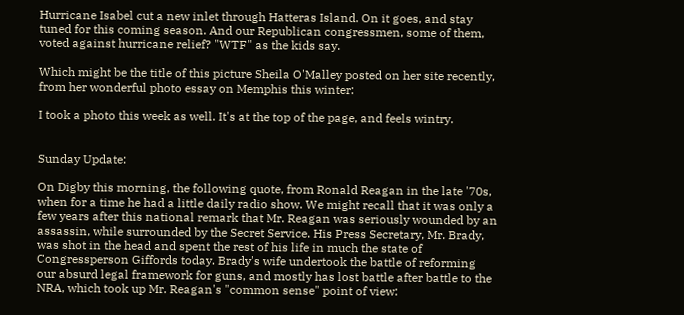Hurricane Isabel cut a new inlet through Hatteras Island. On it goes, and stay tuned for this coming season. And our Republican congressmen, some of them, voted against hurricane relief? "WTF" as the kids say.

Which might be the title of this picture Sheila O'Malley posted on her site recently, from her wonderful photo essay on Memphis this winter:

I took a photo this week as well. It's at the top of the page, and feels wintry.


Sunday Update:

On Digby this morning, the following quote, from Ronald Reagan in the late '70s, when for a time he had a little daily radio show. We might recall that it was only a few years after this national remark that Mr. Reagan was seriously wounded by an assassin, while surrounded by the Secret Service. His Press Secretary, Mr. Brady, was shot in the head and spent the rest of his life in much the state of Congressperson Giffords today. Brady's wife undertook the battle of reforming our absurd legal framework for guns, and mostly has lost battle after battle to the NRA, which took up Mr. Reagan's "common sense" point of view: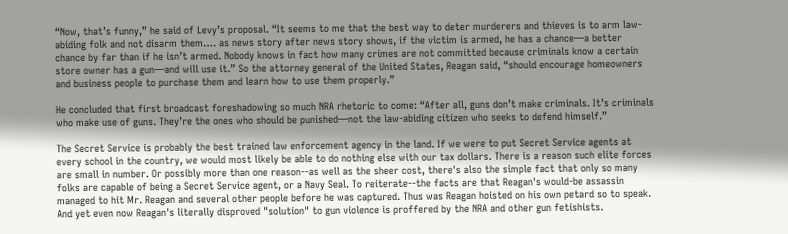“Now, that’s funny,” he said of Levy’s proposal. “It seems to me that the best way to deter murderers and thieves is to arm law-abiding folk and not disarm them…. as news story after news story shows, if the victim is armed, he has a chance—a better chance by far than if he isn’t armed. Nobody knows in fact how many crimes are not committed because criminals know a certain store owner has a gun—and will use it.” So the attorney general of the United States, Reagan said, “should encourage homeowners and business people to purchase them and learn how to use them properly.”

He concluded that first broadcast foreshadowing so much NRA rhetoric to come: “After all, guns don’t make criminals. It’s criminals who make use of guns. They’re the ones who should be punished—not the law-abiding citizen who seeks to defend himself.”

The Secret Service is probably the best trained law enforcement agency in the land. If we were to put Secret Service agents at every school in the country, we would most likely be able to do nothing else with our tax dollars. There is a reason such elite forces are small in number. Or possibly more than one reason--as well as the sheer cost, there's also the simple fact that only so many folks are capable of being a Secret Service agent, or a Navy Seal. To reiterate--the facts are that Reagan's would-be assassin managed to hit Mr. Reagan and several other people before he was captured. Thus was Reagan hoisted on his own petard so to speak. And yet even now Reagan's literally disproved "solution" to gun violence is proffered by the NRA and other gun fetishists.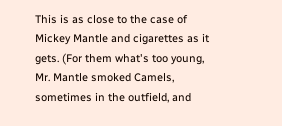This is as close to the case of Mickey Mantle and cigarettes as it gets. (For them what's too young, Mr. Mantle smoked Camels, sometimes in the outfield, and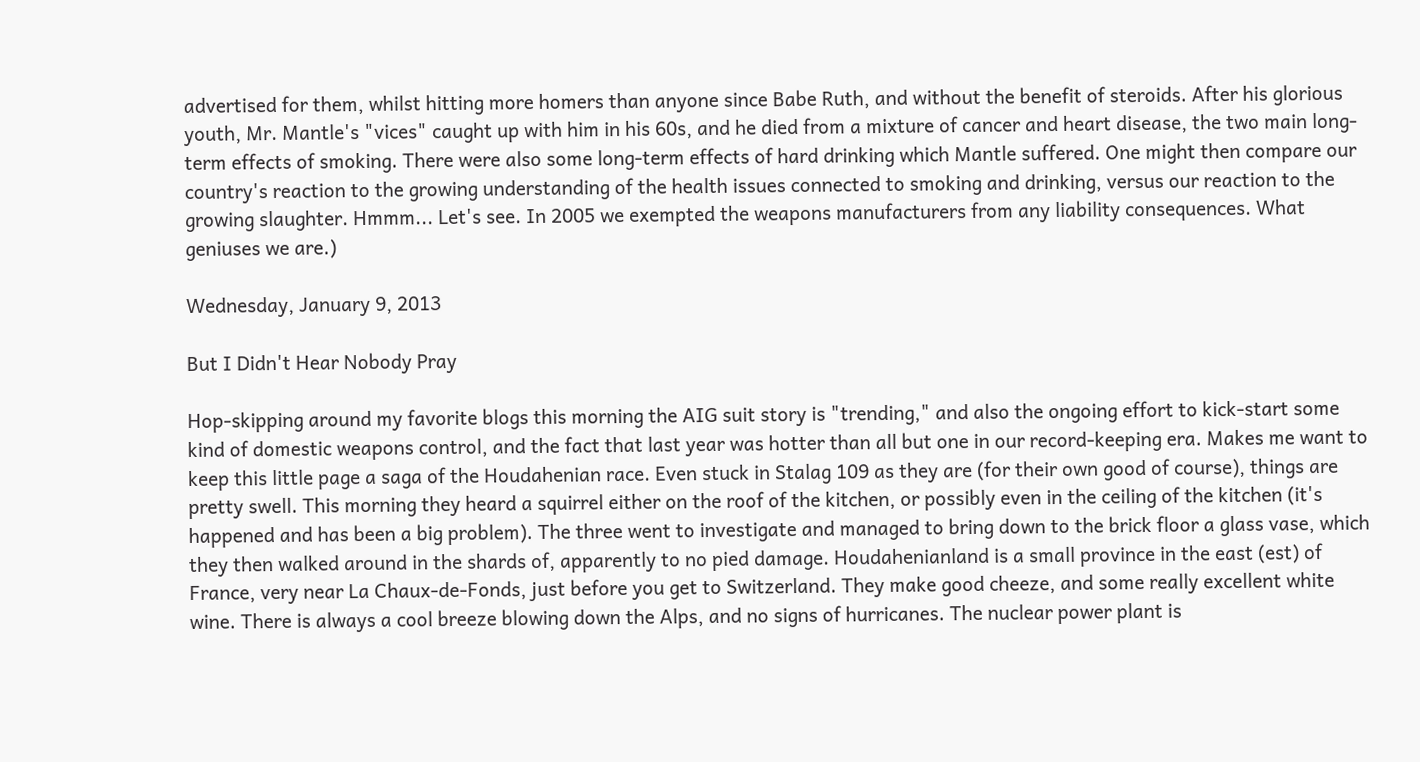advertised for them, whilst hitting more homers than anyone since Babe Ruth, and without the benefit of steroids. After his glorious youth, Mr. Mantle's "vices" caught up with him in his 60s, and he died from a mixture of cancer and heart disease, the two main long-term effects of smoking. There were also some long-term effects of hard drinking which Mantle suffered. One might then compare our country's reaction to the growing understanding of the health issues connected to smoking and drinking, versus our reaction to the growing slaughter. Hmmm... Let's see. In 2005 we exempted the weapons manufacturers from any liability consequences. What geniuses we are.)

Wednesday, January 9, 2013

But I Didn't Hear Nobody Pray

Hop-skipping around my favorite blogs this morning the AIG suit story is "trending," and also the ongoing effort to kick-start some kind of domestic weapons control, and the fact that last year was hotter than all but one in our record-keeping era. Makes me want to keep this little page a saga of the Houdahenian race. Even stuck in Stalag 109 as they are (for their own good of course), things are pretty swell. This morning they heard a squirrel either on the roof of the kitchen, or possibly even in the ceiling of the kitchen (it's happened and has been a big problem). The three went to investigate and managed to bring down to the brick floor a glass vase, which they then walked around in the shards of, apparently to no pied damage. Houdahenianland is a small province in the east (est) of France, very near La Chaux-de-Fonds, just before you get to Switzerland. They make good cheeze, and some really excellent white wine. There is always a cool breeze blowing down the Alps, and no signs of hurricanes. The nuclear power plant is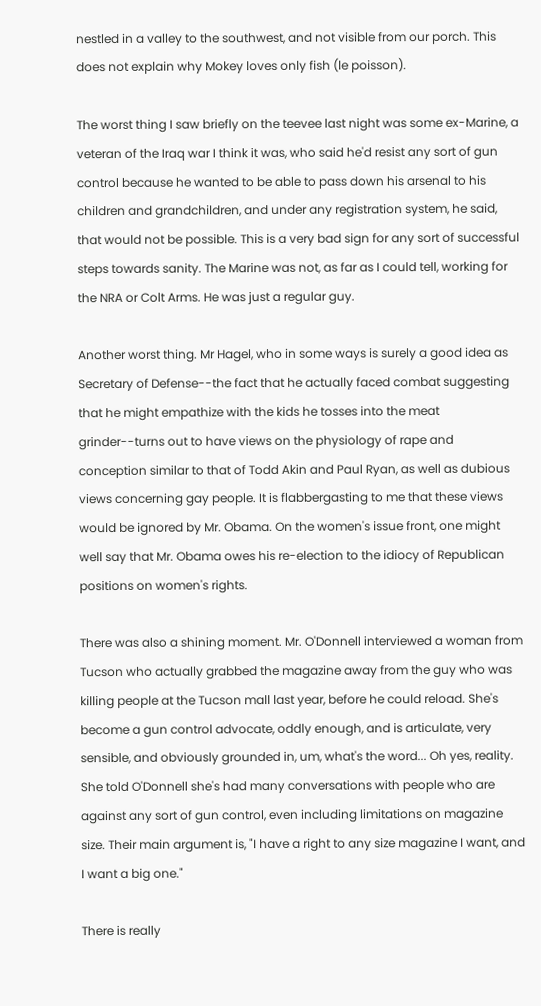nestled in a valley to the southwest, and not visible from our porch. This does not explain why Mokey loves only fish (le poisson).

The worst thing I saw briefly on the teevee last night was some ex-Marine, a veteran of the Iraq war I think it was, who said he'd resist any sort of gun control because he wanted to be able to pass down his arsenal to his children and grandchildren, and under any registration system, he said, that would not be possible. This is a very bad sign for any sort of successful steps towards sanity. The Marine was not, as far as I could tell, working for the NRA or Colt Arms. He was just a regular guy.

Another worst thing. Mr Hagel, who in some ways is surely a good idea as Secretary of Defense--the fact that he actually faced combat suggesting that he might empathize with the kids he tosses into the meat grinder--turns out to have views on the physiology of rape and conception similar to that of Todd Akin and Paul Ryan, as well as dubious views concerning gay people. It is flabbergasting to me that these views would be ignored by Mr. Obama. On the women's issue front, one might well say that Mr. Obama owes his re-election to the idiocy of Republican positions on women's rights.

There was also a shining moment. Mr. O'Donnell interviewed a woman from Tucson who actually grabbed the magazine away from the guy who was killing people at the Tucson mall last year, before he could reload. She's become a gun control advocate, oddly enough, and is articulate, very sensible, and obviously grounded in, um, what's the word... Oh yes, reality. She told O'Donnell she's had many conversations with people who are against any sort of gun control, even including limitations on magazine size. Their main argument is, "I have a right to any size magazine I want, and I want a big one."

There is really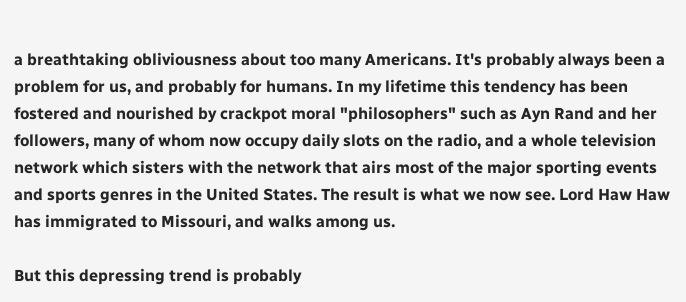a breathtaking obliviousness about too many Americans. It's probably always been a problem for us, and probably for humans. In my lifetime this tendency has been fostered and nourished by crackpot moral "philosophers" such as Ayn Rand and her followers, many of whom now occupy daily slots on the radio, and a whole television network which sisters with the network that airs most of the major sporting events and sports genres in the United States. The result is what we now see. Lord Haw Haw has immigrated to Missouri, and walks among us.

But this depressing trend is probably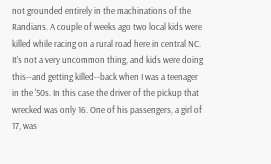not grounded entirely in the machinations of the Randians. A couple of weeks ago two local kids were killed while racing on a rural road here in central NC. It's not a very uncommon thing, and kids were doing this--and getting killed--back when I was a teenager in the '50s. In this case the driver of the pickup that wrecked was only 16. One of his passengers, a girl of 17, was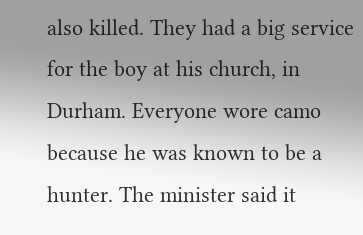also killed. They had a big service for the boy at his church, in Durham. Everyone wore camo because he was known to be a hunter. The minister said it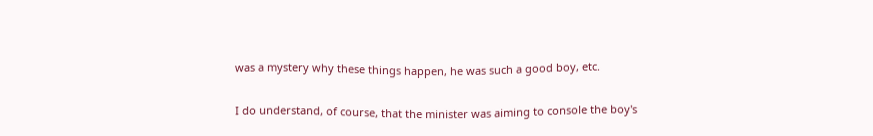was a mystery why these things happen, he was such a good boy, etc.

I do understand, of course, that the minister was aiming to console the boy's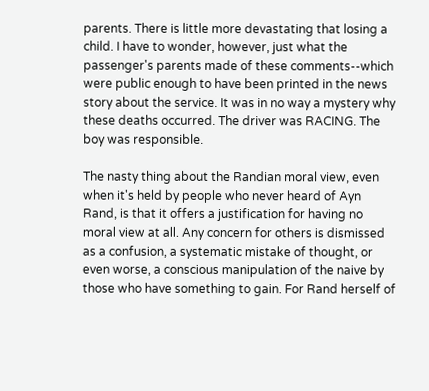parents. There is little more devastating that losing a child. I have to wonder, however, just what the passenger's parents made of these comments--which were public enough to have been printed in the news story about the service. It was in no way a mystery why these deaths occurred. The driver was RACING. The boy was responsible.

The nasty thing about the Randian moral view, even when it's held by people who never heard of Ayn Rand, is that it offers a justification for having no moral view at all. Any concern for others is dismissed as a confusion, a systematic mistake of thought, or even worse, a conscious manipulation of the naive by those who have something to gain. For Rand herself of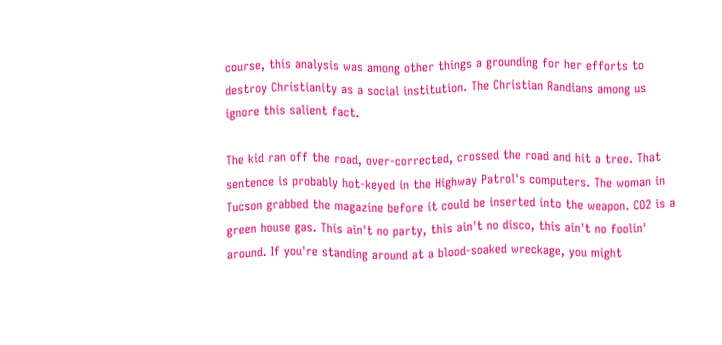course, this analysis was among other things a grounding for her efforts to destroy Christianity as a social institution. The Christian Randians among us ignore this salient fact.

The kid ran off the road, over-corrected, crossed the road and hit a tree. That sentence is probably hot-keyed in the Highway Patrol's computers. The woman in Tucson grabbed the magazine before it could be inserted into the weapon. CO2 is a green house gas. This ain't no party, this ain't no disco, this ain't no foolin' around. If you're standing around at a blood-soaked wreckage, you might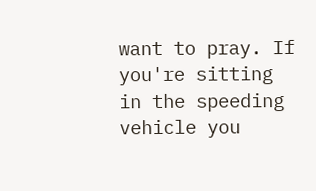want to pray. If you're sitting in the speeding vehicle you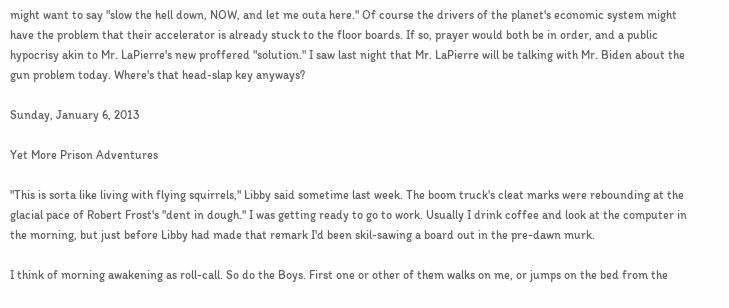might want to say "slow the hell down, NOW, and let me outa here." Of course the drivers of the planet's economic system might have the problem that their accelerator is already stuck to the floor boards. If so, prayer would both be in order, and a public hypocrisy akin to Mr. LaPierre's new proffered "solution." I saw last night that Mr. LaPierre will be talking with Mr. Biden about the gun problem today. Where's that head-slap key anyways?

Sunday, January 6, 2013

Yet More Prison Adventures

"This is sorta like living with flying squirrels," Libby said sometime last week. The boom truck's cleat marks were rebounding at the glacial pace of Robert Frost's "dent in dough." I was getting ready to go to work. Usually I drink coffee and look at the computer in the morning, but just before Libby had made that remark I'd been skil-sawing a board out in the pre-dawn murk.

I think of morning awakening as roll-call. So do the Boys. First one or other of them walks on me, or jumps on the bed from the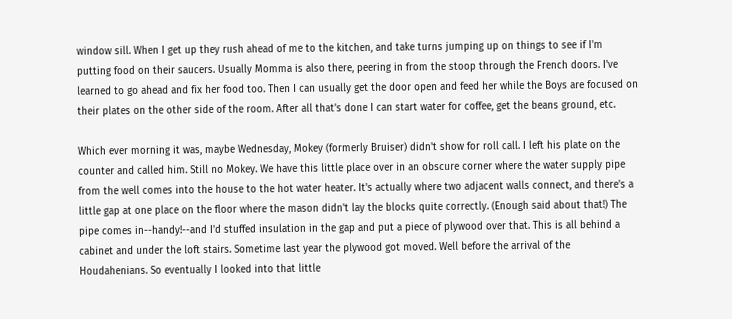window sill. When I get up they rush ahead of me to the kitchen, and take turns jumping up on things to see if I'm putting food on their saucers. Usually Momma is also there, peering in from the stoop through the French doors. I've learned to go ahead and fix her food too. Then I can usually get the door open and feed her while the Boys are focused on their plates on the other side of the room. After all that's done I can start water for coffee, get the beans ground, etc.

Which ever morning it was, maybe Wednesday, Mokey (formerly Bruiser) didn't show for roll call. I left his plate on the counter and called him. Still no Mokey. We have this little place over in an obscure corner where the water supply pipe from the well comes into the house to the hot water heater. It's actually where two adjacent walls connect, and there's a little gap at one place on the floor where the mason didn't lay the blocks quite correctly. (Enough said about that!) The pipe comes in--handy!--and I'd stuffed insulation in the gap and put a piece of plywood over that. This is all behind a cabinet and under the loft stairs. Sometime last year the plywood got moved. Well before the arrival of the Houdahenians. So eventually I looked into that little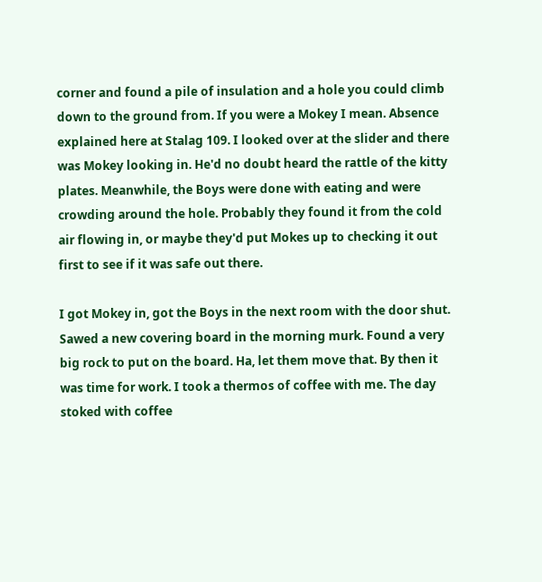corner and found a pile of insulation and a hole you could climb down to the ground from. If you were a Mokey I mean. Absence explained here at Stalag 109. I looked over at the slider and there was Mokey looking in. He'd no doubt heard the rattle of the kitty plates. Meanwhile, the Boys were done with eating and were crowding around the hole. Probably they found it from the cold air flowing in, or maybe they'd put Mokes up to checking it out first to see if it was safe out there.

I got Mokey in, got the Boys in the next room with the door shut. Sawed a new covering board in the morning murk. Found a very big rock to put on the board. Ha, let them move that. By then it was time for work. I took a thermos of coffee with me. The day stoked with coffee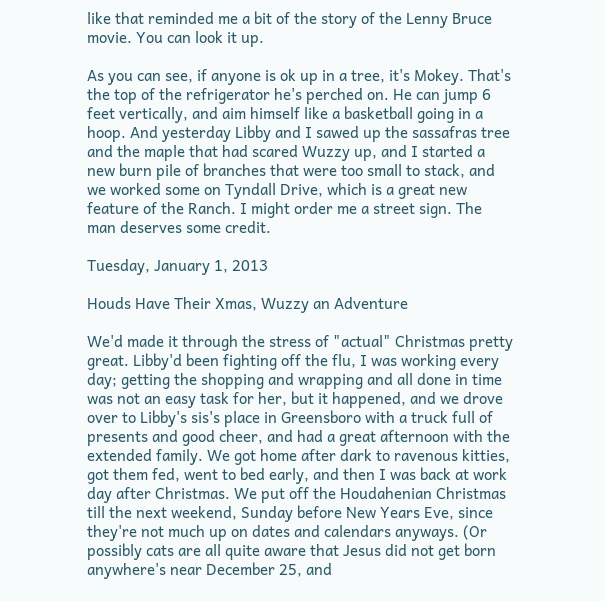like that reminded me a bit of the story of the Lenny Bruce movie. You can look it up.

As you can see, if anyone is ok up in a tree, it's Mokey. That's the top of the refrigerator he's perched on. He can jump 6 feet vertically, and aim himself like a basketball going in a hoop. And yesterday Libby and I sawed up the sassafras tree and the maple that had scared Wuzzy up, and I started a new burn pile of branches that were too small to stack, and we worked some on Tyndall Drive, which is a great new feature of the Ranch. I might order me a street sign. The man deserves some credit.

Tuesday, January 1, 2013

Houds Have Their Xmas, Wuzzy an Adventure

We'd made it through the stress of "actual" Christmas pretty great. Libby'd been fighting off the flu, I was working every day; getting the shopping and wrapping and all done in time was not an easy task for her, but it happened, and we drove over to Libby's sis's place in Greensboro with a truck full of presents and good cheer, and had a great afternoon with the extended family. We got home after dark to ravenous kitties, got them fed, went to bed early, and then I was back at work day after Christmas. We put off the Houdahenian Christmas till the next weekend, Sunday before New Years Eve, since they're not much up on dates and calendars anyways. (Or possibly cats are all quite aware that Jesus did not get born anywhere's near December 25, and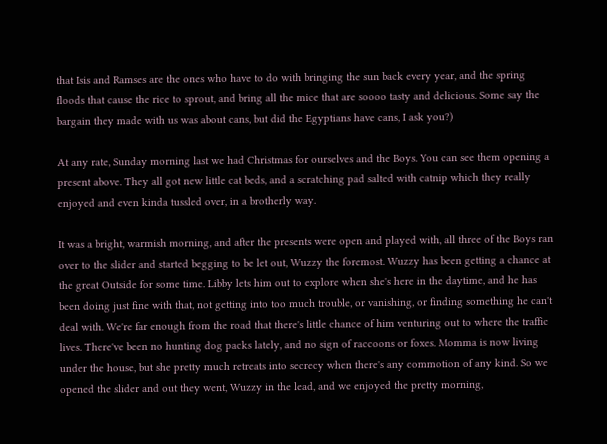that Isis and Ramses are the ones who have to do with bringing the sun back every year, and the spring floods that cause the rice to sprout, and bring all the mice that are soooo tasty and delicious. Some say the bargain they made with us was about cans, but did the Egyptians have cans, I ask you?)

At any rate, Sunday morning last we had Christmas for ourselves and the Boys. You can see them opening a present above. They all got new little cat beds, and a scratching pad salted with catnip which they really enjoyed and even kinda tussled over, in a brotherly way.

It was a bright, warmish morning, and after the presents were open and played with, all three of the Boys ran over to the slider and started begging to be let out, Wuzzy the foremost. Wuzzy has been getting a chance at the great Outside for some time. Libby lets him out to explore when she's here in the daytime, and he has been doing just fine with that, not getting into too much trouble, or vanishing, or finding something he can't deal with. We're far enough from the road that there's little chance of him venturing out to where the traffic lives. There've been no hunting dog packs lately, and no sign of raccoons or foxes. Momma is now living under the house, but she pretty much retreats into secrecy when there's any commotion of any kind. So we opened the slider and out they went, Wuzzy in the lead, and we enjoyed the pretty morning,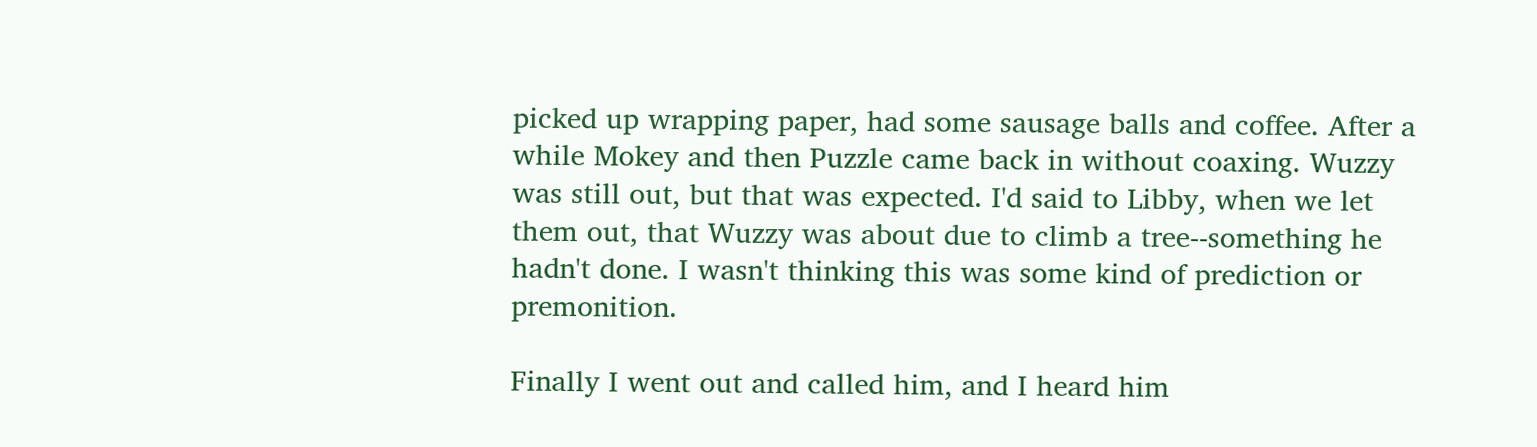picked up wrapping paper, had some sausage balls and coffee. After a while Mokey and then Puzzle came back in without coaxing. Wuzzy was still out, but that was expected. I'd said to Libby, when we let them out, that Wuzzy was about due to climb a tree--something he hadn't done. I wasn't thinking this was some kind of prediction or premonition.

Finally I went out and called him, and I heard him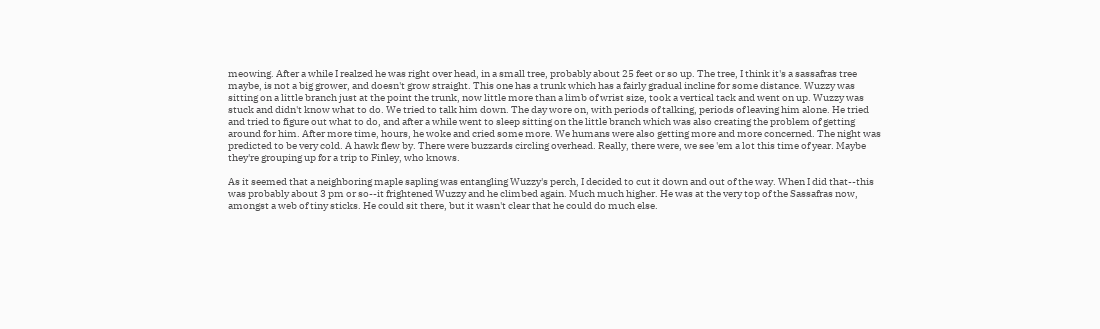meowing. After a while I realzed he was right over head, in a small tree, probably about 25 feet or so up. The tree, I think it's a sassafras tree maybe, is not a big grower, and doesn't grow straight. This one has a trunk which has a fairly gradual incline for some distance. Wuzzy was sitting on a little branch just at the point the trunk, now little more than a limb of wrist size, took a vertical tack and went on up. Wuzzy was stuck and didn't know what to do. We tried to talk him down. The day wore on, with periods of talking, periods of leaving him alone. He tried and tried to figure out what to do, and after a while went to sleep sitting on the little branch which was also creating the problem of getting around for him. After more time, hours, he woke and cried some more. We humans were also getting more and more concerned. The night was predicted to be very cold. A hawk flew by. There were buzzards circling overhead. Really, there were, we see 'em a lot this time of year. Maybe they're grouping up for a trip to Finley, who knows.

As it seemed that a neighboring maple sapling was entangling Wuzzy's perch, I decided to cut it down and out of the way. When I did that--this was probably about 3 pm or so--it frightened Wuzzy and he climbed again. Much much higher. He was at the very top of the Sassafras now, amongst a web of tiny sticks. He could sit there, but it wasn't clear that he could do much else.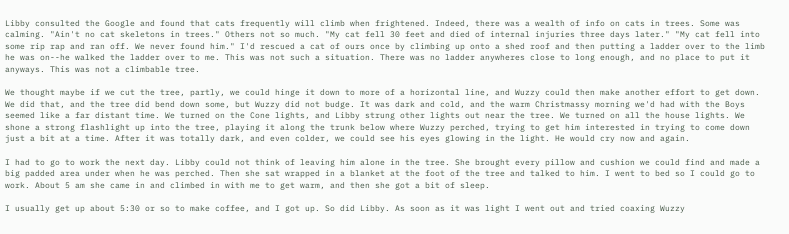Libby consulted the Google and found that cats frequently will climb when frightened. Indeed, there was a wealth of info on cats in trees. Some was calming. "Ain't no cat skeletons in trees." Others not so much. "My cat fell 30 feet and died of internal injuries three days later." "My cat fell into some rip rap and ran off. We never found him." I'd rescued a cat of ours once by climbing up onto a shed roof and then putting a ladder over to the limb he was on--he walked the ladder over to me. This was not such a situation. There was no ladder anywheres close to long enough, and no place to put it anyways. This was not a climbable tree.

We thought maybe if we cut the tree, partly, we could hinge it down to more of a horizontal line, and Wuzzy could then make another effort to get down. We did that, and the tree did bend down some, but Wuzzy did not budge. It was dark and cold, and the warm Christmassy morning we'd had with the Boys seemed like a far distant time. We turned on the Cone lights, and Libby strung other lights out near the tree. We turned on all the house lights. We shone a strong flashlight up into the tree, playing it along the trunk below where Wuzzy perched, trying to get him interested in trying to come down just a bit at a time. After it was totally dark, and even colder, we could see his eyes glowing in the light. He would cry now and again.

I had to go to work the next day. Libby could not think of leaving him alone in the tree. She brought every pillow and cushion we could find and made a big padded area under when he was perched. Then she sat wrapped in a blanket at the foot of the tree and talked to him. I went to bed so I could go to work. About 5 am she came in and climbed in with me to get warm, and then she got a bit of sleep.

I usually get up about 5:30 or so to make coffee, and I got up. So did Libby. As soon as it was light I went out and tried coaxing Wuzzy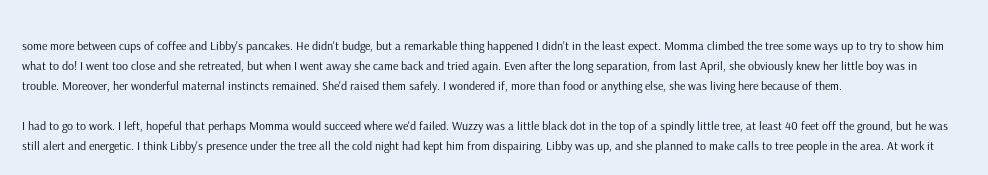some more between cups of coffee and Libby's pancakes. He didn't budge, but a remarkable thing happened I didn't in the least expect. Momma climbed the tree some ways up to try to show him what to do! I went too close and she retreated, but when I went away she came back and tried again. Even after the long separation, from last April, she obviously knew her little boy was in trouble. Moreover, her wonderful maternal instincts remained. She'd raised them safely. I wondered if, more than food or anything else, she was living here because of them.

I had to go to work. I left, hopeful that perhaps Momma would succeed where we'd failed. Wuzzy was a little black dot in the top of a spindly little tree, at least 40 feet off the ground, but he was still alert and energetic. I think Libby's presence under the tree all the cold night had kept him from dispairing. Libby was up, and she planned to make calls to tree people in the area. At work it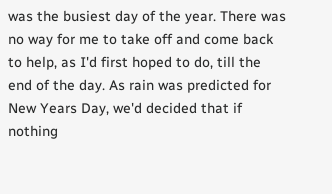was the busiest day of the year. There was no way for me to take off and come back to help, as I'd first hoped to do, till the end of the day. As rain was predicted for New Years Day, we'd decided that if nothing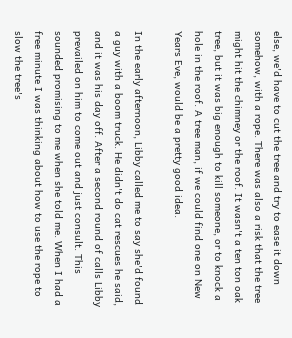else, we'd have to cut the tree and try to ease it down somehow, with a rope. There was also a risk that the tree might hit the chimney or the roof. It wasn't a ten ton oak tree, but it was big enough to kill someone, or to knock a hole in the roof. A tree man, if we could find one on New Years Eve, would be a pretty good idea.

In the early afternoon, Libby called me to say she'd found a guy with a boom truck. He didn't do cat rescues he said, and it was his day off. After a second round of calls Libby prevailed on him to come out and just consult. This sounded promising to me when she told me. When I had a free minute I was thinking about how to use the rope to slow the tree's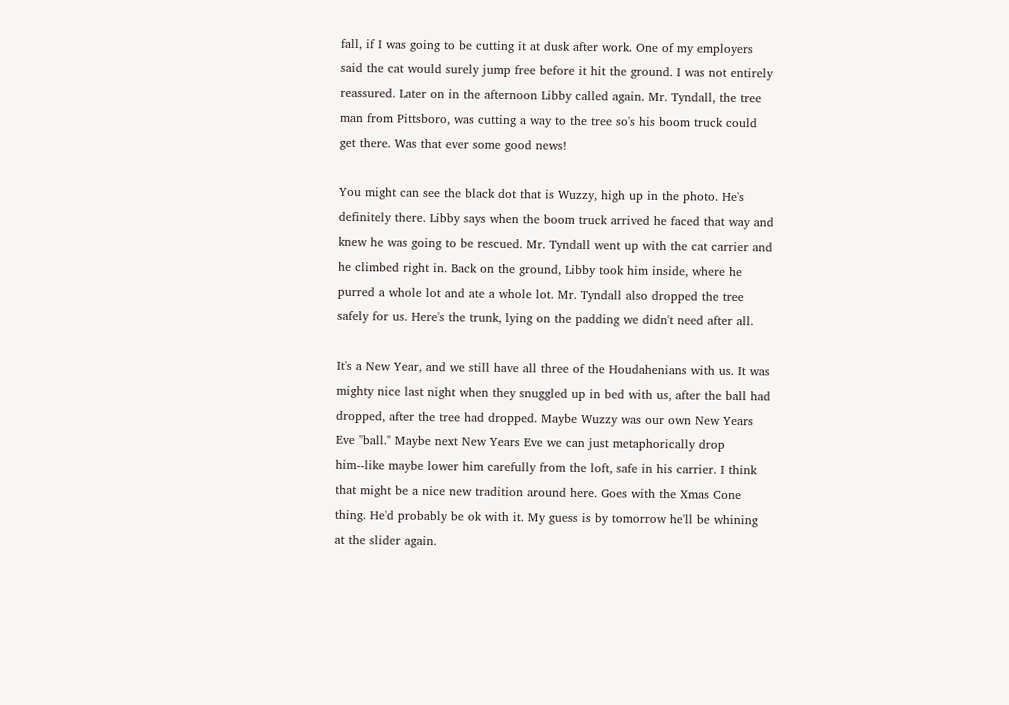fall, if I was going to be cutting it at dusk after work. One of my employers said the cat would surely jump free before it hit the ground. I was not entirely reassured. Later on in the afternoon Libby called again. Mr. Tyndall, the tree man from Pittsboro, was cutting a way to the tree so's his boom truck could get there. Was that ever some good news!

You might can see the black dot that is Wuzzy, high up in the photo. He's definitely there. Libby says when the boom truck arrived he faced that way and knew he was going to be rescued. Mr. Tyndall went up with the cat carrier and he climbed right in. Back on the ground, Libby took him inside, where he purred a whole lot and ate a whole lot. Mr. Tyndall also dropped the tree safely for us. Here's the trunk, lying on the padding we didn't need after all.

It's a New Year, and we still have all three of the Houdahenians with us. It was mighty nice last night when they snuggled up in bed with us, after the ball had dropped, after the tree had dropped. Maybe Wuzzy was our own New Years Eve "ball." Maybe next New Years Eve we can just metaphorically drop him--like maybe lower him carefully from the loft, safe in his carrier. I think that might be a nice new tradition around here. Goes with the Xmas Cone thing. He'd probably be ok with it. My guess is by tomorrow he'll be whining at the slider again.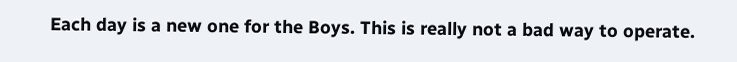Each day is a new one for the Boys. This is really not a bad way to operate.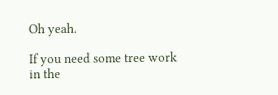Oh yeah.

If you need some tree work in the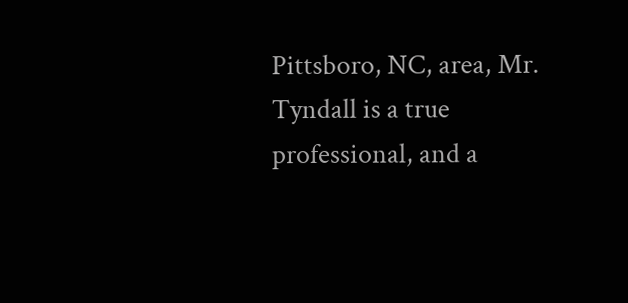Pittsboro, NC, area, Mr. Tyndall is a true professional, and a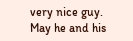very nice guy. May he and his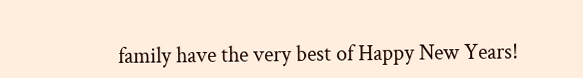family have the very best of Happy New Years!